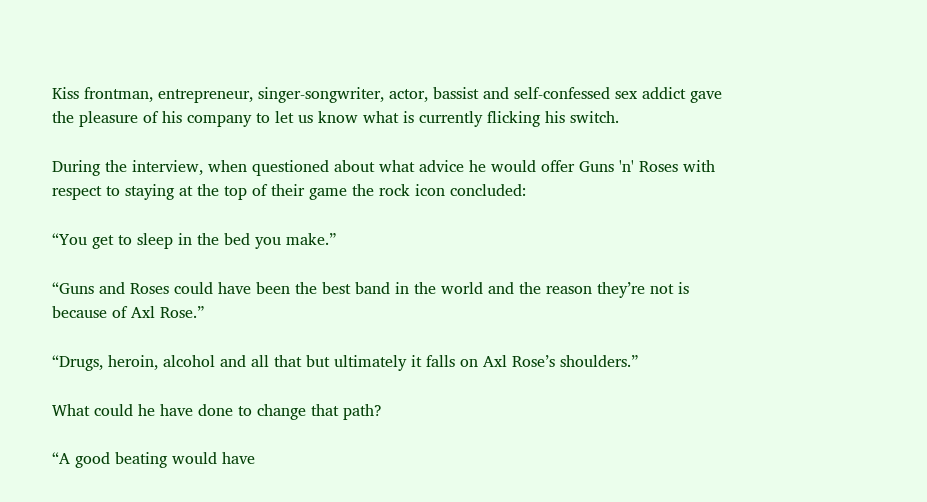Kiss frontman, entrepreneur, singer-songwriter, actor, bassist and self-confessed sex addict gave the pleasure of his company to let us know what is currently flicking his switch.

During the interview, when questioned about what advice he would offer Guns 'n' Roses with respect to staying at the top of their game the rock icon concluded:

“You get to sleep in the bed you make.”

“Guns and Roses could have been the best band in the world and the reason they’re not is because of Axl Rose.”

“Drugs, heroin, alcohol and all that but ultimately it falls on Axl Rose’s shoulders.”

What could he have done to change that path?

“A good beating would have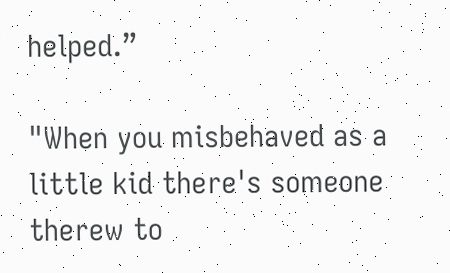helped.”

"When you misbehaved as a little kid there's someone therew to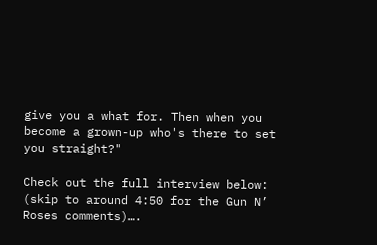give you a what for. Then when you become a grown-up who's there to set you straight?"

Check out the full interview below: (skip to around 4:50 for the Gun N’ Roses comments)….